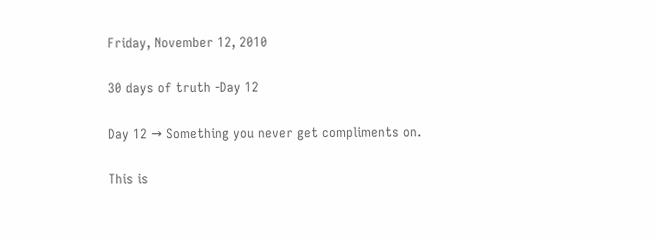Friday, November 12, 2010

30 days of truth -Day 12

Day 12 → Something you never get compliments on.

This is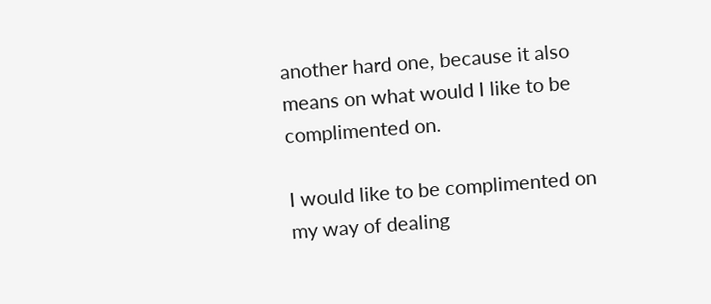another hard one, because it also means on what would I like to be complimented on.

I would like to be complimented on my way of dealing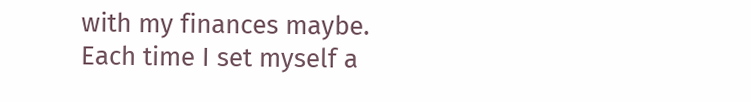with my finances maybe.
Each time I set myself a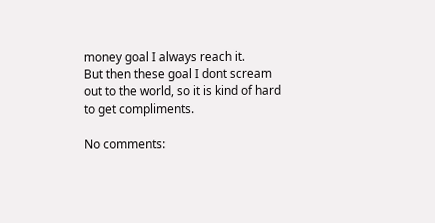money goal I always reach it.
But then these goal I dont scream out to the world, so it is kind of hard to get compliments.

No comments: